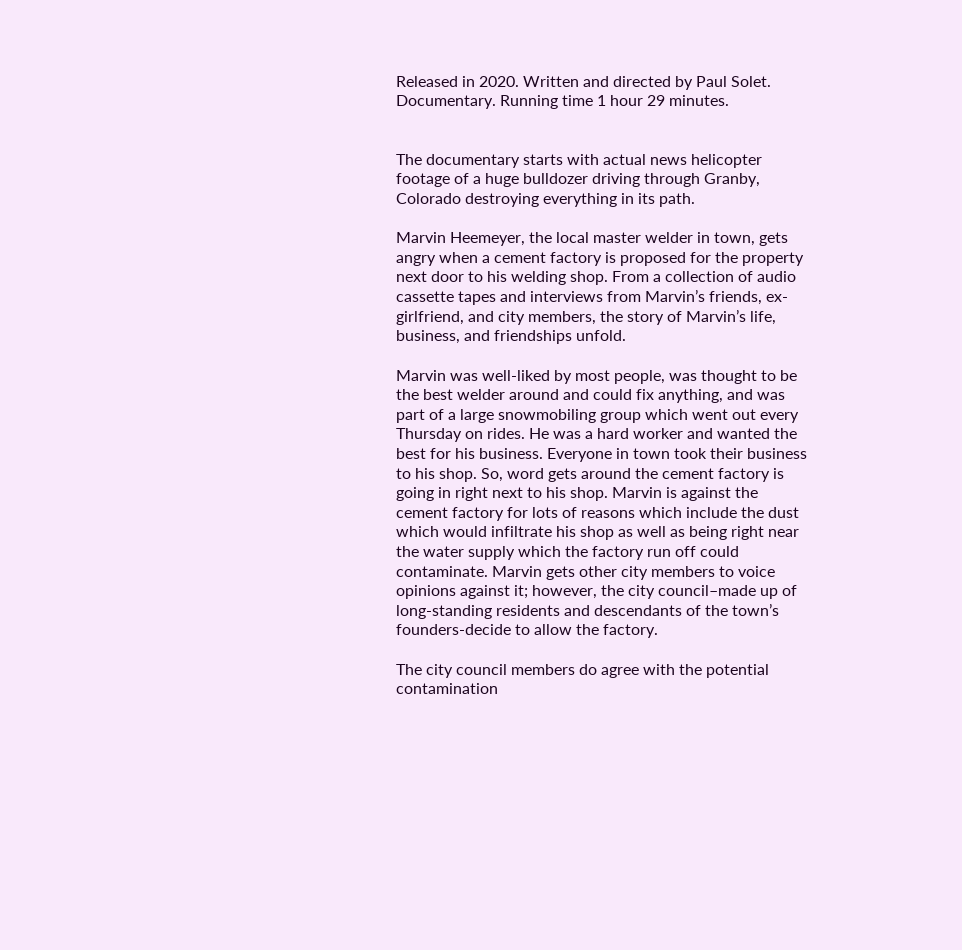Released in 2020. Written and directed by Paul Solet. Documentary. Running time 1 hour 29 minutes.


The documentary starts with actual news helicopter footage of a huge bulldozer driving through Granby, Colorado destroying everything in its path.

Marvin Heemeyer, the local master welder in town, gets angry when a cement factory is proposed for the property next door to his welding shop. From a collection of audio cassette tapes and interviews from Marvin’s friends, ex-girlfriend, and city members, the story of Marvin’s life, business, and friendships unfold.

Marvin was well-liked by most people, was thought to be the best welder around and could fix anything, and was part of a large snowmobiling group which went out every Thursday on rides. He was a hard worker and wanted the best for his business. Everyone in town took their business to his shop. So, word gets around the cement factory is going in right next to his shop. Marvin is against the cement factory for lots of reasons which include the dust which would infiltrate his shop as well as being right near the water supply which the factory run off could contaminate. Marvin gets other city members to voice opinions against it; however, the city council–made up of long-standing residents and descendants of the town’s founders-decide to allow the factory.

The city council members do agree with the potential contamination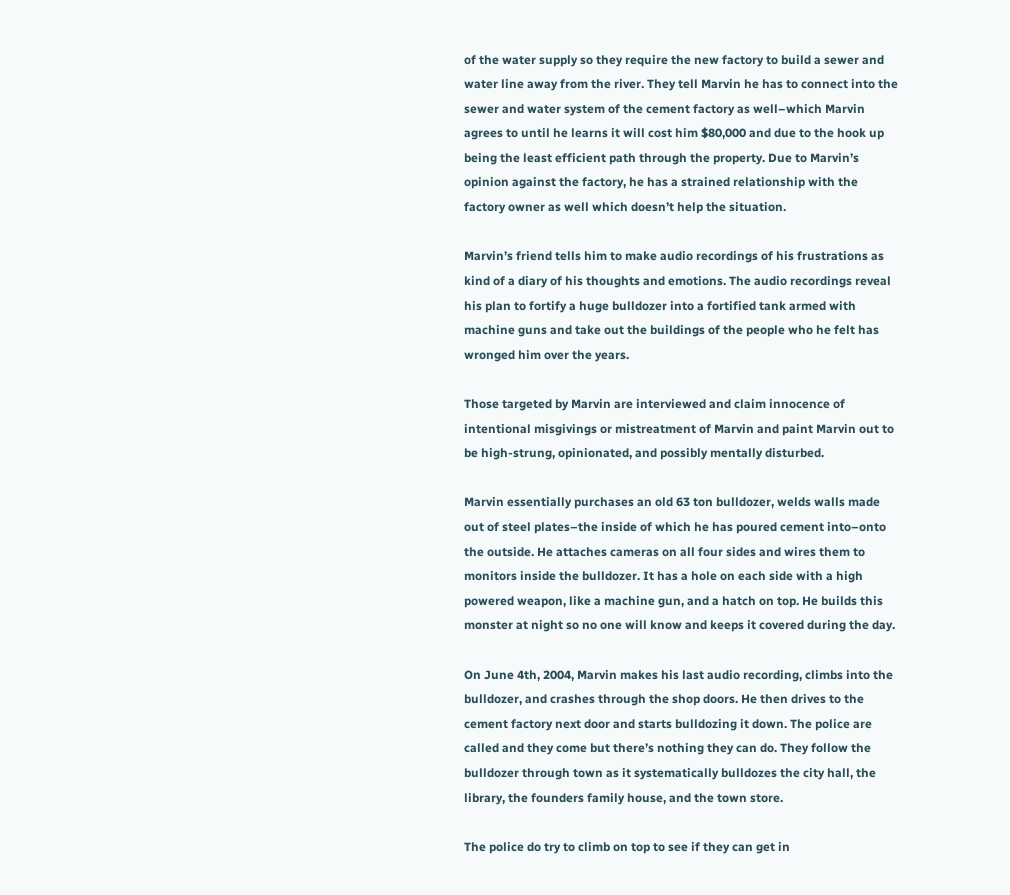of the water supply so they require the new factory to build a sewer and water line away from the river. They tell Marvin he has to connect into the sewer and water system of the cement factory as well–which Marvin agrees to until he learns it will cost him $80,000 and due to the hook up being the least efficient path through the property. Due to Marvin’s opinion against the factory, he has a strained relationship with the factory owner as well which doesn’t help the situation.

Marvin’s friend tells him to make audio recordings of his frustrations as kind of a diary of his thoughts and emotions. The audio recordings reveal his plan to fortify a huge bulldozer into a fortified tank armed with machine guns and take out the buildings of the people who he felt has wronged him over the years.

Those targeted by Marvin are interviewed and claim innocence of intentional misgivings or mistreatment of Marvin and paint Marvin out to be high-strung, opinionated, and possibly mentally disturbed.

Marvin essentially purchases an old 63 ton bulldozer, welds walls made out of steel plates–the inside of which he has poured cement into–onto the outside. He attaches cameras on all four sides and wires them to monitors inside the bulldozer. It has a hole on each side with a high powered weapon, like a machine gun, and a hatch on top. He builds this monster at night so no one will know and keeps it covered during the day.

On June 4th, 2004, Marvin makes his last audio recording, climbs into the bulldozer, and crashes through the shop doors. He then drives to the cement factory next door and starts bulldozing it down. The police are called and they come but there’s nothing they can do. They follow the bulldozer through town as it systematically bulldozes the city hall, the library, the founders family house, and the town store.

The police do try to climb on top to see if they can get in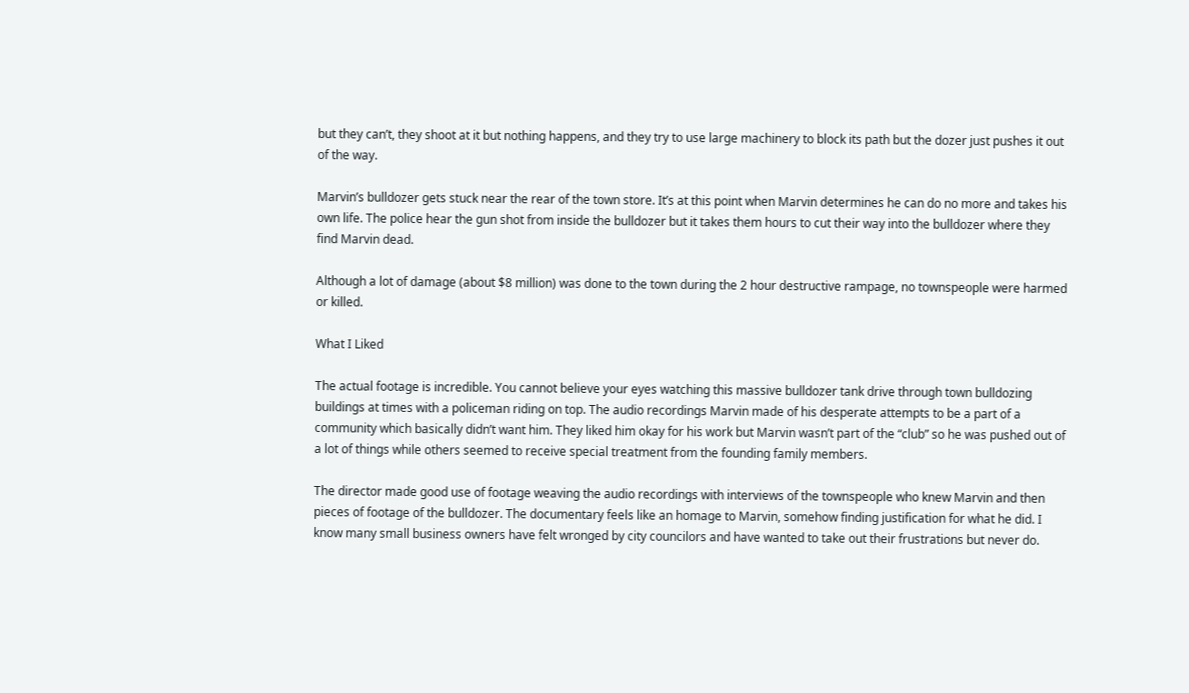but they can’t, they shoot at it but nothing happens, and they try to use large machinery to block its path but the dozer just pushes it out of the way.

Marvin’s bulldozer gets stuck near the rear of the town store. It’s at this point when Marvin determines he can do no more and takes his own life. The police hear the gun shot from inside the bulldozer but it takes them hours to cut their way into the bulldozer where they find Marvin dead.

Although a lot of damage (about $8 million) was done to the town during the 2 hour destructive rampage, no townspeople were harmed or killed.

What I Liked

The actual footage is incredible. You cannot believe your eyes watching this massive bulldozer tank drive through town bulldozing buildings at times with a policeman riding on top. The audio recordings Marvin made of his desperate attempts to be a part of a community which basically didn’t want him. They liked him okay for his work but Marvin wasn’t part of the “club” so he was pushed out of a lot of things while others seemed to receive special treatment from the founding family members.

The director made good use of footage weaving the audio recordings with interviews of the townspeople who knew Marvin and then pieces of footage of the bulldozer. The documentary feels like an homage to Marvin, somehow finding justification for what he did. I know many small business owners have felt wronged by city councilors and have wanted to take out their frustrations but never do.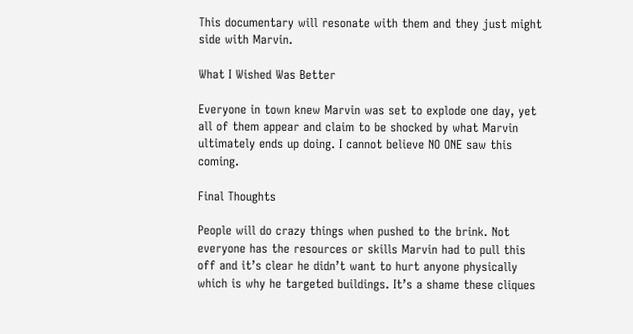This documentary will resonate with them and they just might side with Marvin.

What I Wished Was Better

Everyone in town knew Marvin was set to explode one day, yet all of them appear and claim to be shocked by what Marvin ultimately ends up doing. I cannot believe NO ONE saw this coming.

Final Thoughts

People will do crazy things when pushed to the brink. Not everyone has the resources or skills Marvin had to pull this off and it’s clear he didn’t want to hurt anyone physically which is why he targeted buildings. It’s a shame these cliques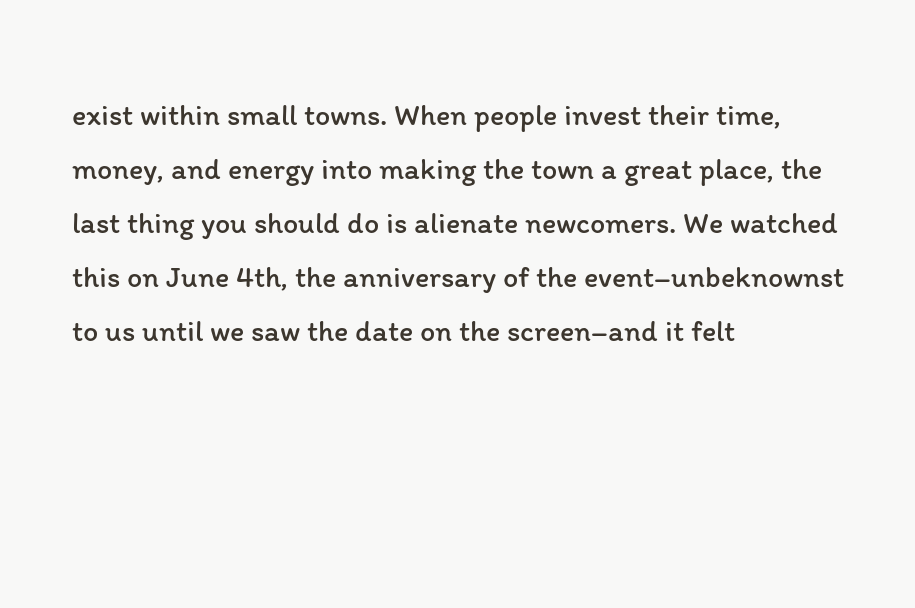exist within small towns. When people invest their time, money, and energy into making the town a great place, the last thing you should do is alienate newcomers. We watched this on June 4th, the anniversary of the event–unbeknownst to us until we saw the date on the screen–and it felt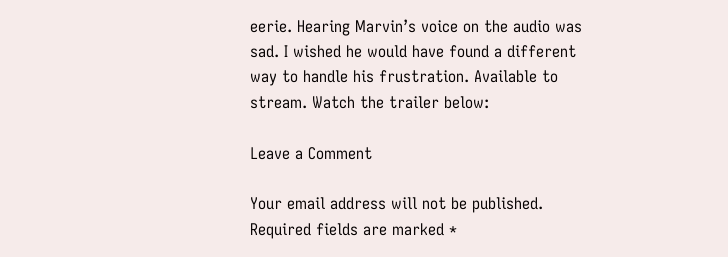eerie. Hearing Marvin’s voice on the audio was sad. I wished he would have found a different way to handle his frustration. Available to stream. Watch the trailer below:

Leave a Comment

Your email address will not be published. Required fields are marked *